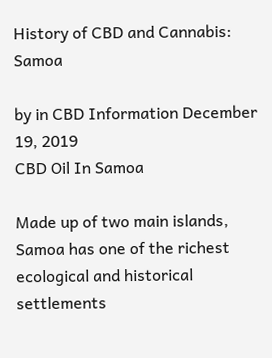History of CBD and Cannabis: Samoa

by in CBD Information December 19, 2019
CBD Oil In Samoa

Made up of two main islands, Samoa has one of the richest ecological and historical settlements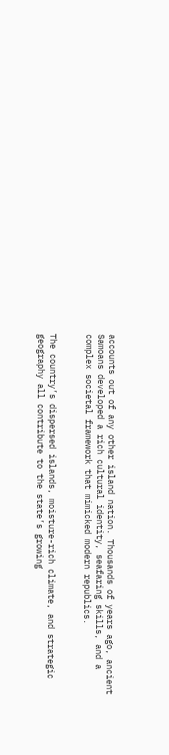accounts out of any other island nation. Thousands of years ago, ancient Samoans developed a rich cultural identity, seafaring skills, and a complex societal framework that mimicked modern republics.


The country’s dispersed islands, moisture-rich climate, and strategic geography all contribute to the state’s growing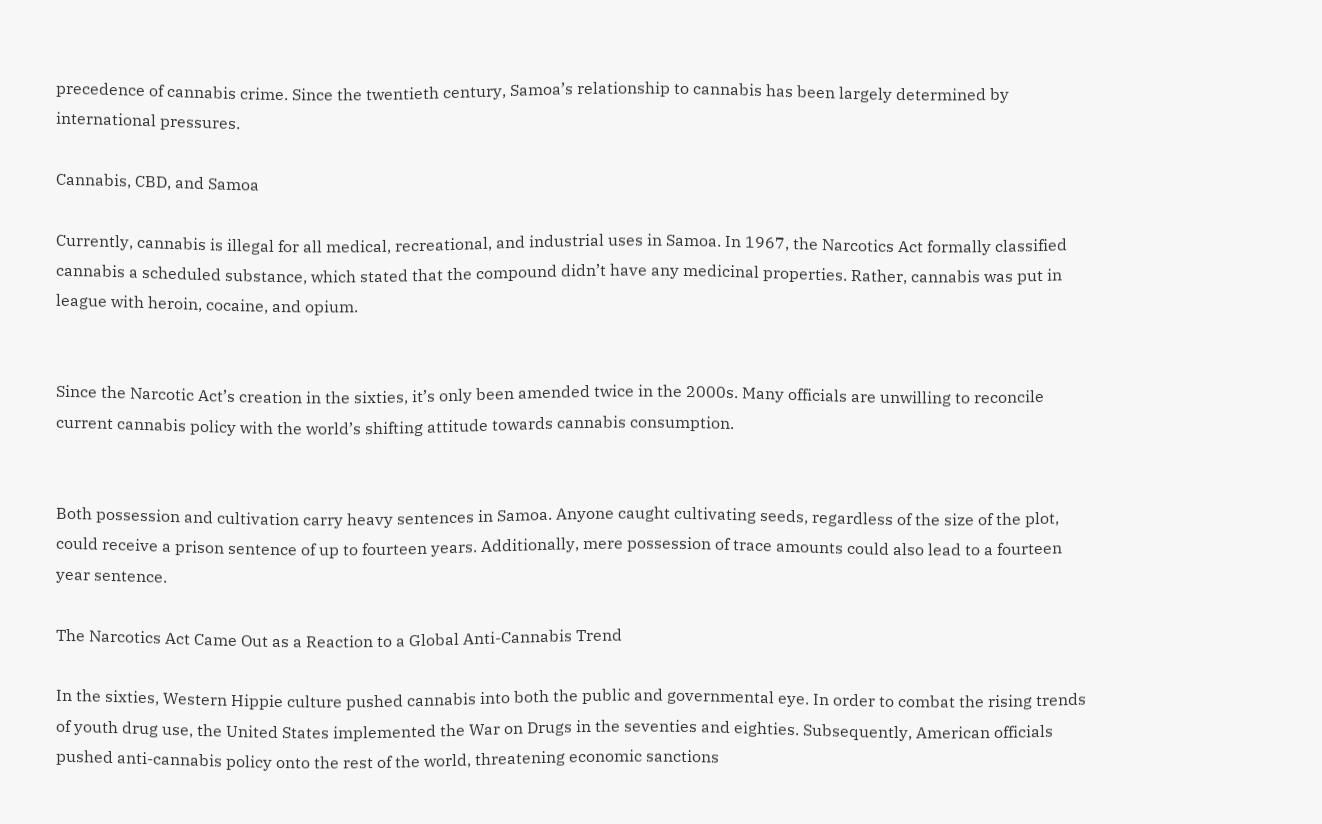precedence of cannabis crime. Since the twentieth century, Samoa’s relationship to cannabis has been largely determined by international pressures.

Cannabis, CBD, and Samoa

Currently, cannabis is illegal for all medical, recreational, and industrial uses in Samoa. In 1967, the Narcotics Act formally classified cannabis a scheduled substance, which stated that the compound didn’t have any medicinal properties. Rather, cannabis was put in league with heroin, cocaine, and opium.


Since the Narcotic Act’s creation in the sixties, it’s only been amended twice in the 2000s. Many officials are unwilling to reconcile current cannabis policy with the world’s shifting attitude towards cannabis consumption.


Both possession and cultivation carry heavy sentences in Samoa. Anyone caught cultivating seeds, regardless of the size of the plot, could receive a prison sentence of up to fourteen years. Additionally, mere possession of trace amounts could also lead to a fourteen year sentence.

The Narcotics Act Came Out as a Reaction to a Global Anti-Cannabis Trend

In the sixties, Western Hippie culture pushed cannabis into both the public and governmental eye. In order to combat the rising trends of youth drug use, the United States implemented the War on Drugs in the seventies and eighties. Subsequently, American officials pushed anti-cannabis policy onto the rest of the world, threatening economic sanctions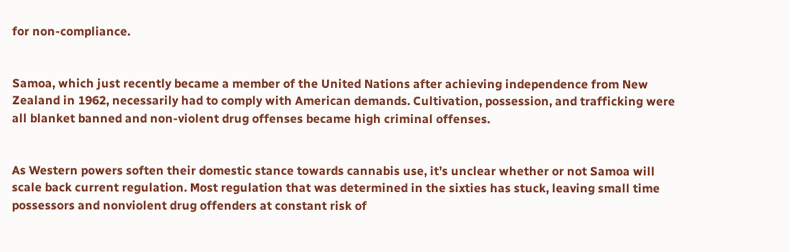for non-compliance.


Samoa, which just recently became a member of the United Nations after achieving independence from New Zealand in 1962, necessarily had to comply with American demands. Cultivation, possession, and trafficking were all blanket banned and non-violent drug offenses became high criminal offenses.


As Western powers soften their domestic stance towards cannabis use, it’s unclear whether or not Samoa will scale back current regulation. Most regulation that was determined in the sixties has stuck, leaving small time possessors and nonviolent drug offenders at constant risk of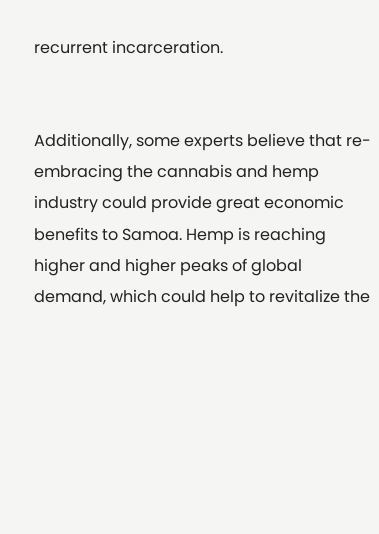recurrent incarceration.


Additionally, some experts believe that re-embracing the cannabis and hemp industry could provide great economic benefits to Samoa. Hemp is reaching higher and higher peaks of global demand, which could help to revitalize the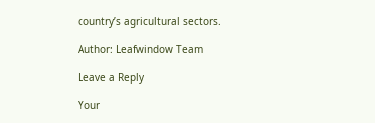country’s agricultural sectors.

Author: Leafwindow Team

Leave a Reply

Your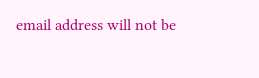email address will not be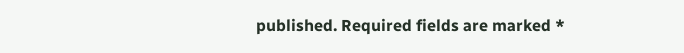published. Required fields are marked *